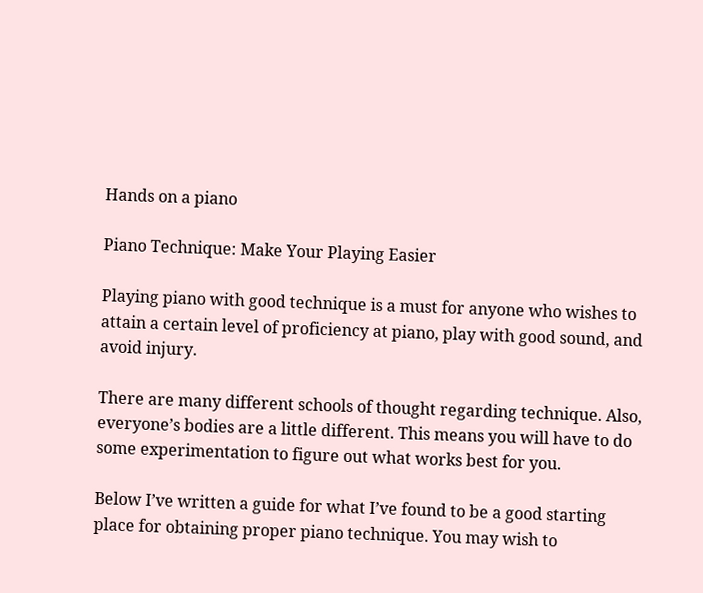Hands on a piano

Piano Technique: Make Your Playing Easier

Playing piano with good technique is a must for anyone who wishes to attain a certain level of proficiency at piano, play with good sound, and avoid injury.

There are many different schools of thought regarding technique. Also, everyone’s bodies are a little different. This means you will have to do some experimentation to figure out what works best for you.

Below I’ve written a guide for what I’ve found to be a good starting place for obtaining proper piano technique. You may wish to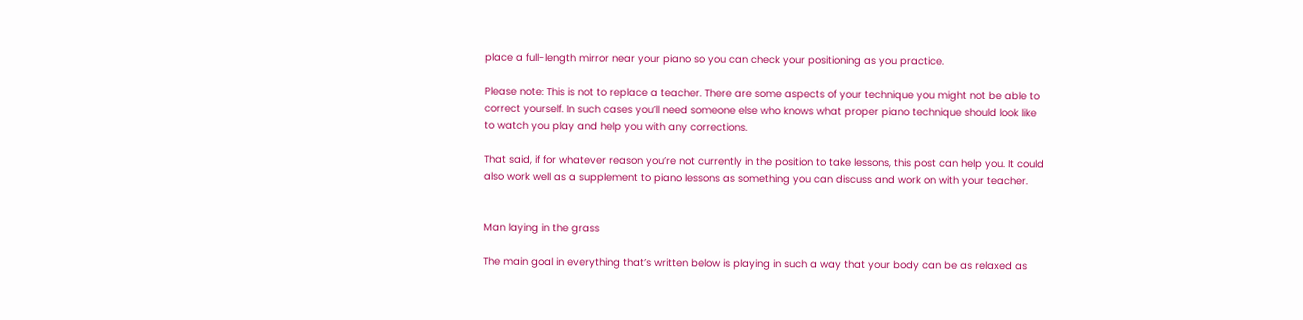place a full-length mirror near your piano so you can check your positioning as you practice.

Please note: This is not to replace a teacher. There are some aspects of your technique you might not be able to correct yourself. In such cases you’ll need someone else who knows what proper piano technique should look like to watch you play and help you with any corrections.

That said, if for whatever reason you’re not currently in the position to take lessons, this post can help you. It could also work well as a supplement to piano lessons as something you can discuss and work on with your teacher.


Man laying in the grass

The main goal in everything that’s written below is playing in such a way that your body can be as relaxed as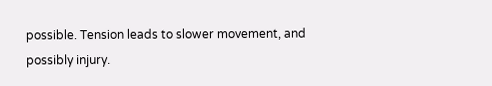possible. Tension leads to slower movement, and possibly injury.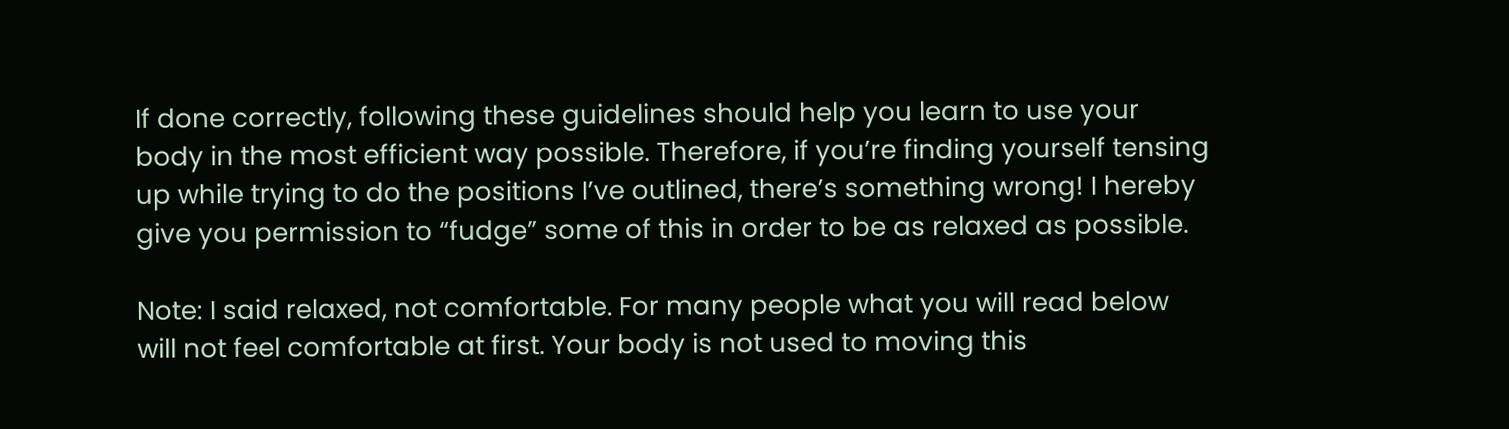If done correctly, following these guidelines should help you learn to use your body in the most efficient way possible. Therefore, if you’re finding yourself tensing up while trying to do the positions I’ve outlined, there’s something wrong! I hereby give you permission to “fudge” some of this in order to be as relaxed as possible.

Note: I said relaxed, not comfortable. For many people what you will read below will not feel comfortable at first. Your body is not used to moving this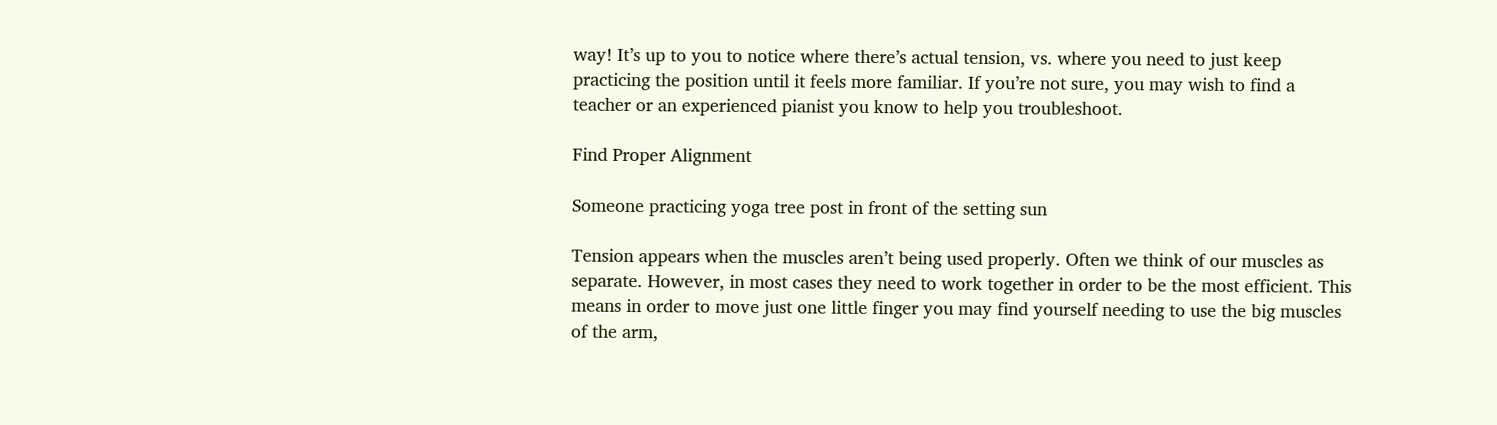way! It’s up to you to notice where there’s actual tension, vs. where you need to just keep practicing the position until it feels more familiar. If you’re not sure, you may wish to find a teacher or an experienced pianist you know to help you troubleshoot.

Find Proper Alignment

Someone practicing yoga tree post in front of the setting sun

Tension appears when the muscles aren’t being used properly. Often we think of our muscles as separate. However, in most cases they need to work together in order to be the most efficient. This means in order to move just one little finger you may find yourself needing to use the big muscles of the arm,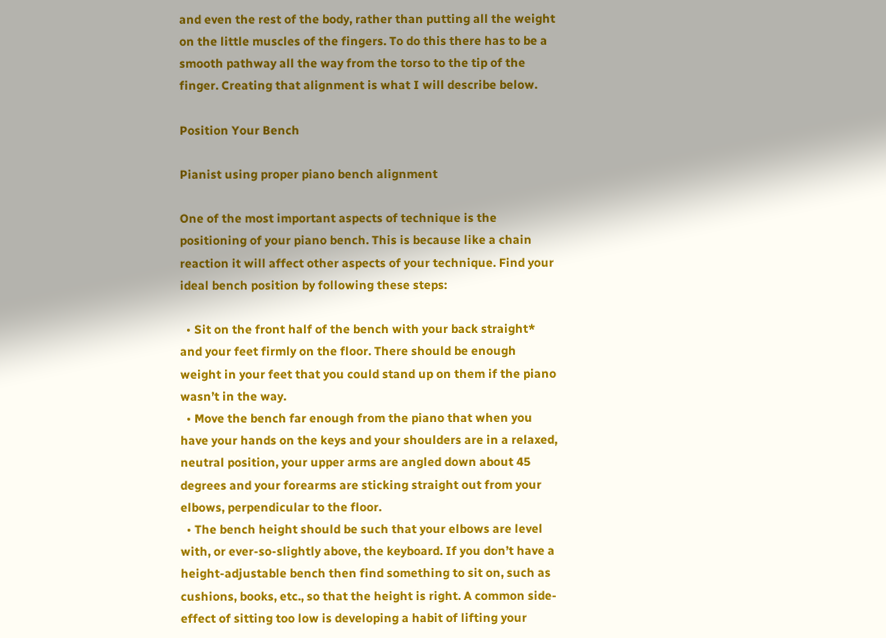and even the rest of the body, rather than putting all the weight on the little muscles of the fingers. To do this there has to be a smooth pathway all the way from the torso to the tip of the finger. Creating that alignment is what I will describe below.

Position Your Bench

Pianist using proper piano bench alignment

One of the most important aspects of technique is the positioning of your piano bench. This is because like a chain reaction it will affect other aspects of your technique. Find your ideal bench position by following these steps:

  • Sit on the front half of the bench with your back straight* and your feet firmly on the floor. There should be enough weight in your feet that you could stand up on them if the piano wasn’t in the way.
  • Move the bench far enough from the piano that when you have your hands on the keys and your shoulders are in a relaxed, neutral position, your upper arms are angled down about 45 degrees and your forearms are sticking straight out from your elbows, perpendicular to the floor.
  • The bench height should be such that your elbows are level with, or ever-so-slightly above, the keyboard. If you don’t have a height-adjustable bench then find something to sit on, such as cushions, books, etc., so that the height is right. A common side-effect of sitting too low is developing a habit of lifting your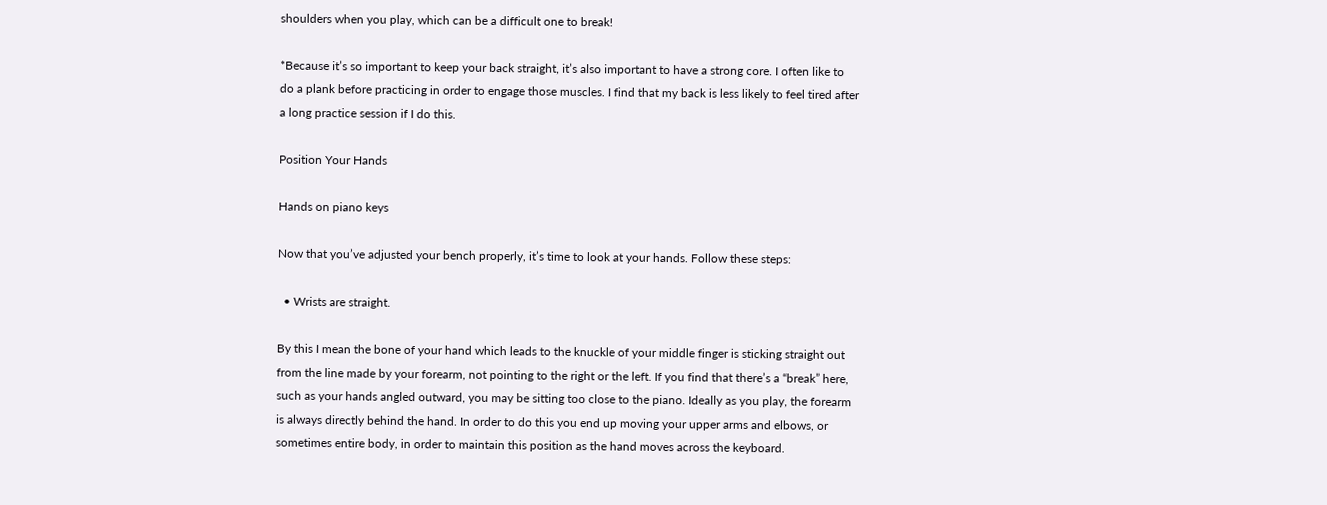shoulders when you play, which can be a difficult one to break!

*Because it’s so important to keep your back straight, it’s also important to have a strong core. I often like to do a plank before practicing in order to engage those muscles. I find that my back is less likely to feel tired after a long practice session if I do this.

Position Your Hands

Hands on piano keys

Now that you’ve adjusted your bench properly, it’s time to look at your hands. Follow these steps:

  • Wrists are straight.

By this I mean the bone of your hand which leads to the knuckle of your middle finger is sticking straight out from the line made by your forearm, not pointing to the right or the left. If you find that there’s a “break” here, such as your hands angled outward, you may be sitting too close to the piano. Ideally as you play, the forearm is always directly behind the hand. In order to do this you end up moving your upper arms and elbows, or sometimes entire body, in order to maintain this position as the hand moves across the keyboard.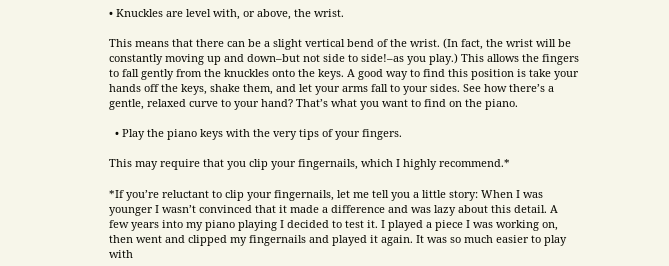• Knuckles are level with, or above, the wrist.

This means that there can be a slight vertical bend of the wrist. (In fact, the wrist will be constantly moving up and down–but not side to side!–as you play.) This allows the fingers to fall gently from the knuckles onto the keys. A good way to find this position is take your hands off the keys, shake them, and let your arms fall to your sides. See how there’s a gentle, relaxed curve to your hand? That’s what you want to find on the piano.

  • Play the piano keys with the very tips of your fingers.

This may require that you clip your fingernails, which I highly recommend.*

*If you’re reluctant to clip your fingernails, let me tell you a little story: When I was younger I wasn’t convinced that it made a difference and was lazy about this detail. A few years into my piano playing I decided to test it. I played a piece I was working on, then went and clipped my fingernails and played it again. It was so much easier to play with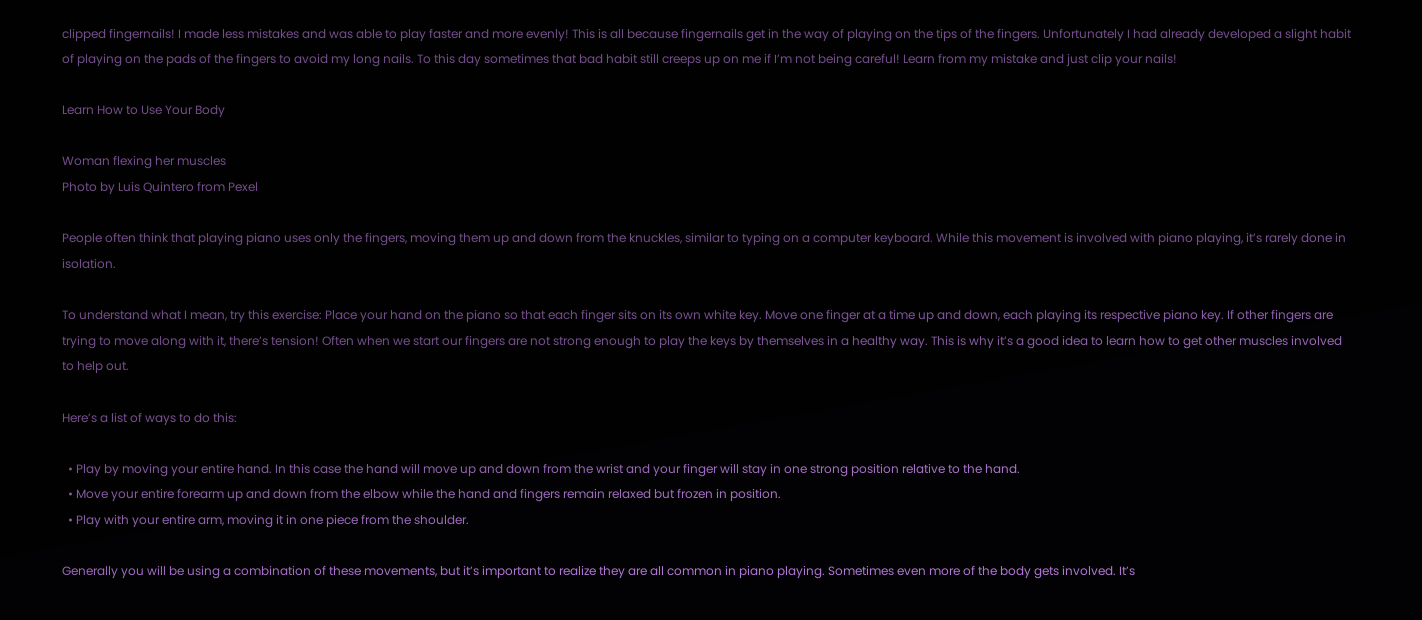clipped fingernails! I made less mistakes and was able to play faster and more evenly! This is all because fingernails get in the way of playing on the tips of the fingers. Unfortunately I had already developed a slight habit of playing on the pads of the fingers to avoid my long nails. To this day sometimes that bad habit still creeps up on me if I’m not being careful! Learn from my mistake and just clip your nails!

Learn How to Use Your Body

Woman flexing her muscles
Photo by Luis Quintero from Pexel

People often think that playing piano uses only the fingers, moving them up and down from the knuckles, similar to typing on a computer keyboard. While this movement is involved with piano playing, it’s rarely done in isolation.

To understand what I mean, try this exercise: Place your hand on the piano so that each finger sits on its own white key. Move one finger at a time up and down, each playing its respective piano key. If other fingers are trying to move along with it, there’s tension! Often when we start our fingers are not strong enough to play the keys by themselves in a healthy way. This is why it’s a good idea to learn how to get other muscles involved to help out.

Here’s a list of ways to do this:

  • Play by moving your entire hand. In this case the hand will move up and down from the wrist and your finger will stay in one strong position relative to the hand.
  • Move your entire forearm up and down from the elbow while the hand and fingers remain relaxed but frozen in position.
  • Play with your entire arm, moving it in one piece from the shoulder.

Generally you will be using a combination of these movements, but it’s important to realize they are all common in piano playing. Sometimes even more of the body gets involved. It’s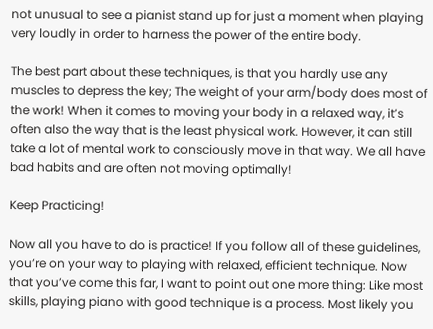not unusual to see a pianist stand up for just a moment when playing very loudly in order to harness the power of the entire body.

The best part about these techniques, is that you hardly use any muscles to depress the key; The weight of your arm/body does most of the work! When it comes to moving your body in a relaxed way, it’s often also the way that is the least physical work. However, it can still take a lot of mental work to consciously move in that way. We all have bad habits and are often not moving optimally!

Keep Practicing!

Now all you have to do is practice! If you follow all of these guidelines, you’re on your way to playing with relaxed, efficient technique. Now that you’ve come this far, I want to point out one more thing: Like most skills, playing piano with good technique is a process. Most likely you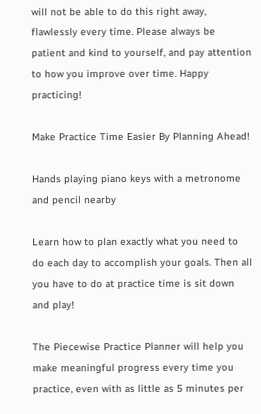will not be able to do this right away, flawlessly every time. Please always be patient and kind to yourself, and pay attention to how you improve over time. Happy practicing!

Make Practice Time Easier By Planning Ahead!

Hands playing piano keys with a metronome and pencil nearby

Learn how to plan exactly what you need to do each day to accomplish your goals. Then all you have to do at practice time is sit down and play!

The Piecewise Practice Planner will help you make meaningful progress every time you practice, even with as little as 5 minutes per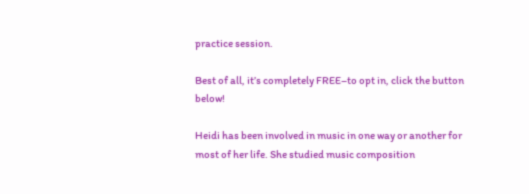practice session.

Best of all, it’s completely FREE–to opt in, click the button below!

Heidi has been involved in music in one way or another for most of her life. She studied music composition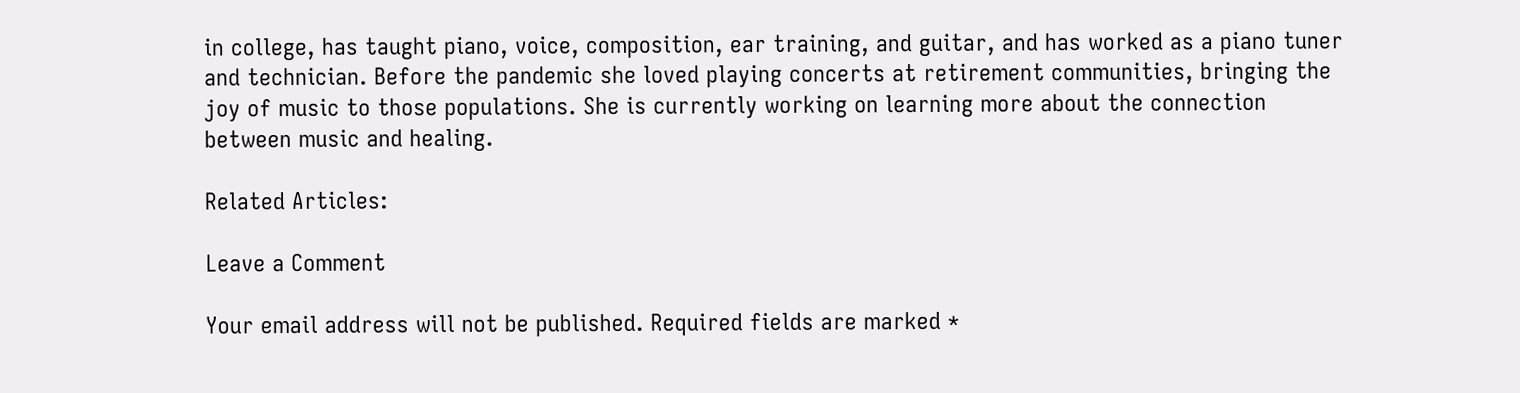in college, has taught piano, voice, composition, ear training, and guitar, and has worked as a piano tuner and technician. Before the pandemic she loved playing concerts at retirement communities, bringing the joy of music to those populations. She is currently working on learning more about the connection between music and healing.

Related Articles:

Leave a Comment

Your email address will not be published. Required fields are marked *